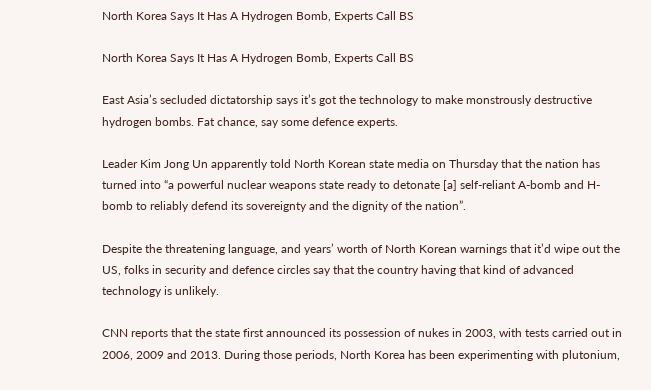North Korea Says It Has A Hydrogen Bomb, Experts Call BS

North Korea Says It Has A Hydrogen Bomb, Experts Call BS

East Asia’s secluded dictatorship says it’s got the technology to make monstrously destructive hydrogen bombs. Fat chance, say some defence experts.

Leader Kim Jong Un apparently told North Korean state media on Thursday that the nation has turned into “a powerful nuclear weapons state ready to detonate [a] self-reliant A-bomb and H-bomb to reliably defend its sovereignty and the dignity of the nation”.

Despite the threatening language, and years’ worth of North Korean warnings that it’d wipe out the US, folks in security and defence circles say that the country having that kind of advanced technology is unlikely.

CNN reports that the state first announced its possession of nukes in 2003, with tests carried out in 2006, 2009 and 2013. During those periods, North Korea has been experimenting with plutonium,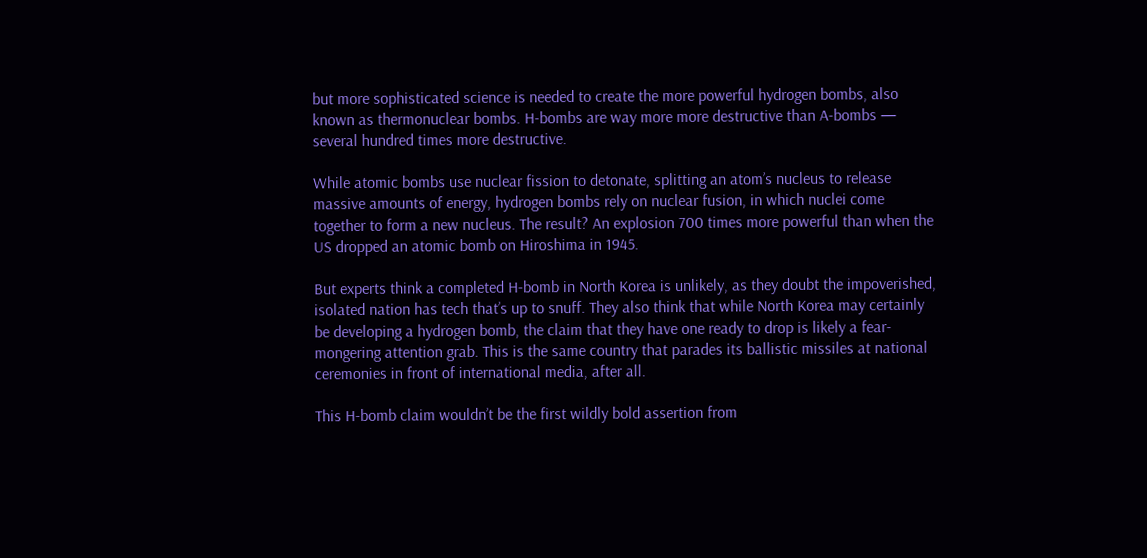but more sophisticated science is needed to create the more powerful hydrogen bombs, also known as thermonuclear bombs. H-bombs are way more more destructive than A-bombs — several hundred times more destructive.

While atomic bombs use nuclear fission to detonate, splitting an atom’s nucleus to release massive amounts of energy, hydrogen bombs rely on nuclear fusion, in which nuclei come together to form a new nucleus. The result? An explosion 700 times more powerful than when the US dropped an atomic bomb on Hiroshima in 1945.

But experts think a completed H-bomb in North Korea is unlikely, as they doubt the impoverished, isolated nation has tech that’s up to snuff. They also think that while North Korea may certainly be developing a hydrogen bomb, the claim that they have one ready to drop is likely a fear-mongering attention grab. This is the same country that parades its ballistic missiles at national ceremonies in front of international media, after all.

This H-bomb claim wouldn’t be the first wildly bold assertion from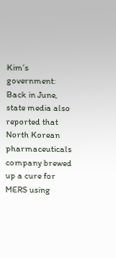Kim’s government: Back in June, state media also reported that North Korean pharmaceuticals company brewed up a cure for MERS using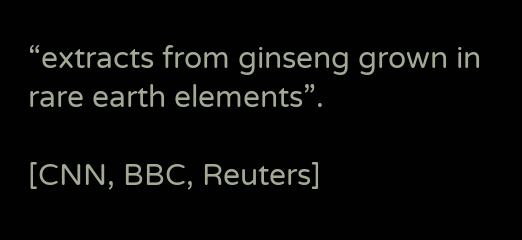“extracts from ginseng grown in rare earth elements”.

[CNN, BBC, Reuters]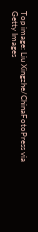Top image: Liu Xingzhe/ChinaFotoPress via Getty Images